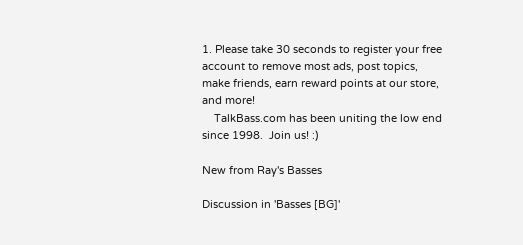1. Please take 30 seconds to register your free account to remove most ads, post topics, make friends, earn reward points at our store, and more!
    TalkBass.com has been uniting the low end since 1998.  Join us! :)

New from Ray's Basses

Discussion in 'Basses [BG]'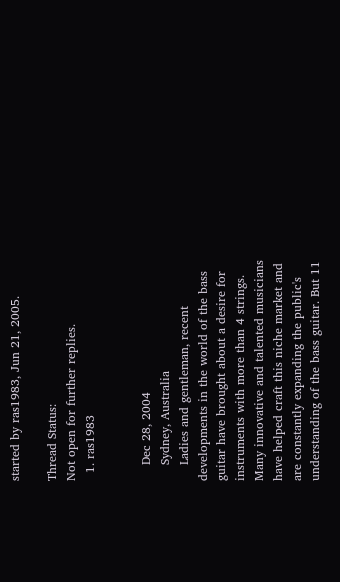started by ras1983, Jun 21, 2005.

Thread Status:
Not open for further replies.
  1. ras1983


    Dec 28, 2004
    Sydney, Australia
    Ladies and gentleman, recent developments in the world of the bass guitar have brought about a desire for instruments with more than 4 strings. Many innovative and talented musicians have helped craft this niche market and are constantly expanding the public's understanding of the bass guitar. But 11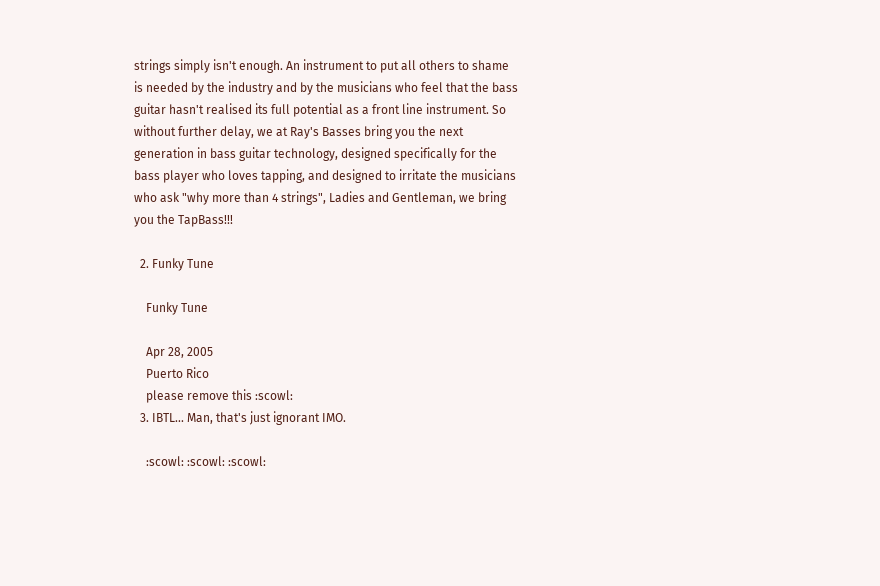strings simply isn't enough. An instrument to put all others to shame is needed by the industry and by the musicians who feel that the bass guitar hasn't realised its full potential as a front line instrument. So without further delay, we at Ray's Basses bring you the next generation in bass guitar technology, designed specifically for the bass player who loves tapping, and designed to irritate the musicians who ask "why more than 4 strings", Ladies and Gentleman, we bring you the TapBass!!!

  2. Funky Tune

    Funky Tune

    Apr 28, 2005
    Puerto Rico
    please remove this :scowl:
  3. IBTL... Man, that's just ignorant IMO.

    :scowl: :scowl: :scowl: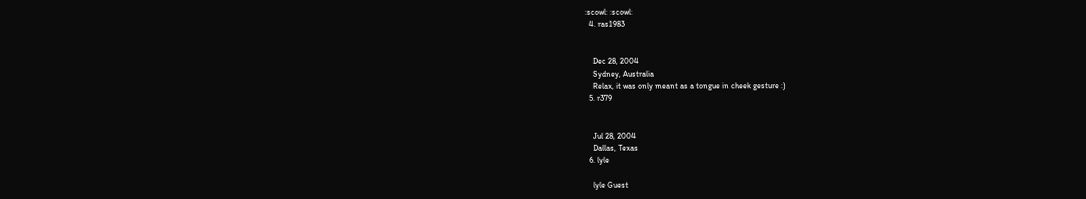:scowl: :scowl:
  4. ras1983


    Dec 28, 2004
    Sydney, Australia
    Relax, it was only meant as a tongue in cheek gesture :)
  5. r379


    Jul 28, 2004
    Dallas, Texas
  6. lyle

    lyle Guest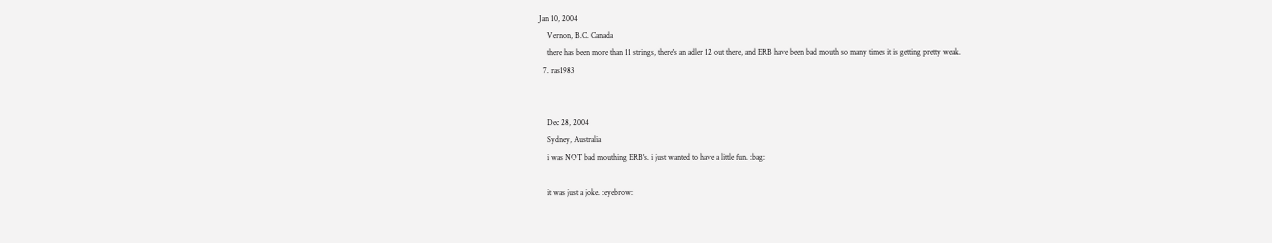Jan 10, 2004
    Vernon, B.C. Canada
    there has been more than 11 strings, there's an adler 12 out there, and ERB have been bad mouth so many times it is getting pretty weak.
  7. ras1983


    Dec 28, 2004
    Sydney, Australia
    i was NOT bad mouthing ERB's. i just wanted to have a little fun. :bag:

    it was just a joke. :eyebrow: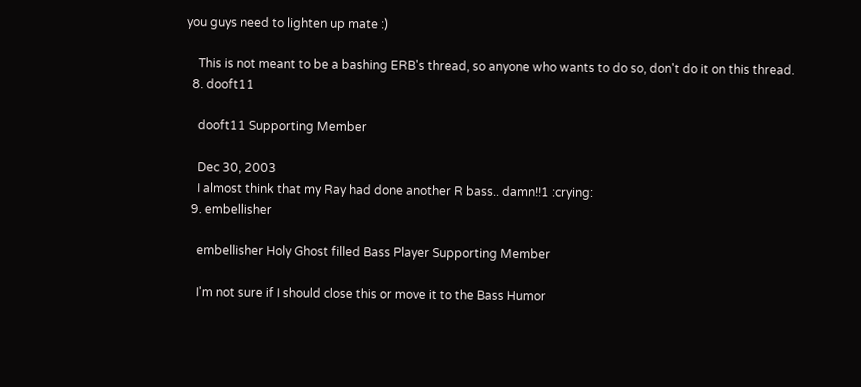you guys need to lighten up mate :)

    This is not meant to be a bashing ERB's thread, so anyone who wants to do so, don't do it on this thread.
  8. dooft11

    dooft11 Supporting Member

    Dec 30, 2003
    I almost think that my Ray had done another R bass.. damn!!1 :crying:
  9. embellisher

    embellisher Holy Ghost filled Bass Player Supporting Member

    I'm not sure if I should close this or move it to the Bass Humor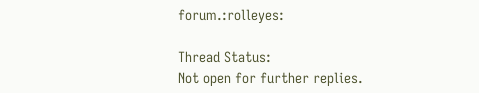forum.:rolleyes:

Thread Status:
Not open for further replies.